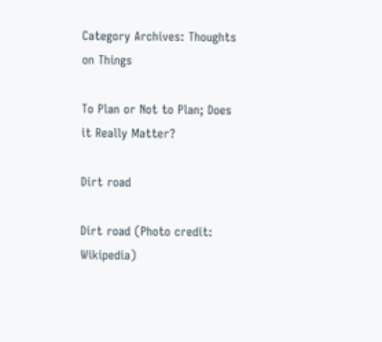Category Archives: Thoughts on Things

To Plan or Not to Plan; Does it Really Matter?

Dirt road

Dirt road (Photo credit: Wikipedia)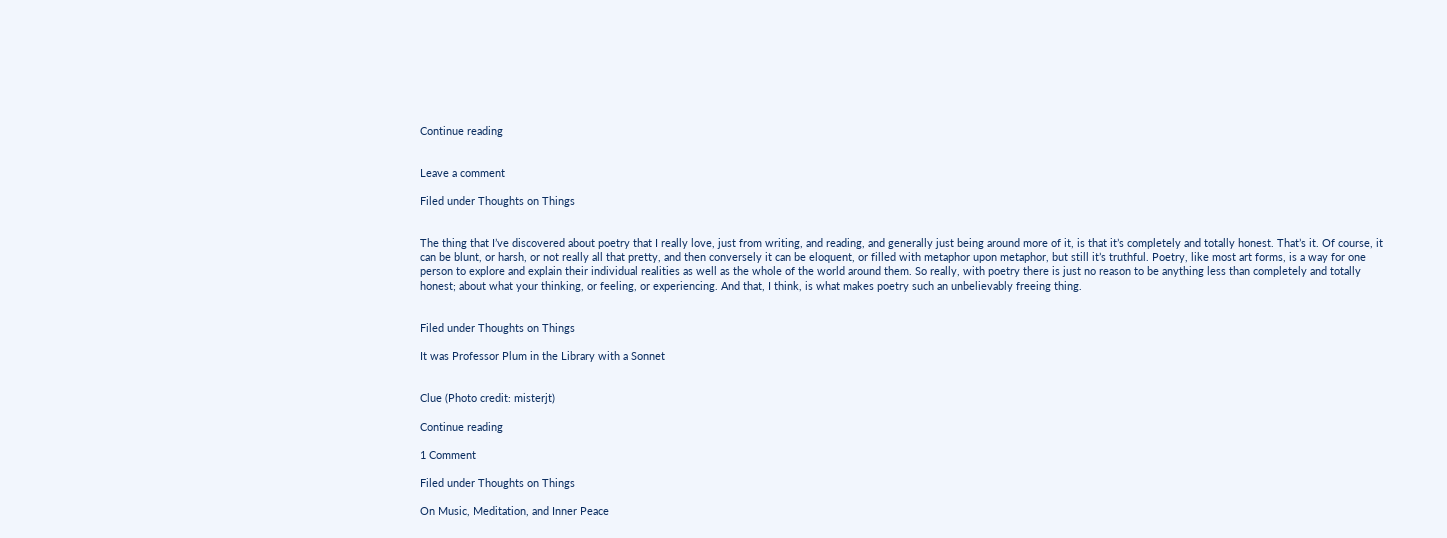Continue reading


Leave a comment

Filed under Thoughts on Things


The thing that I’ve discovered about poetry that I really love, just from writing, and reading, and generally just being around more of it, is that it’s completely and totally honest. That’s it. Of course, it can be blunt, or harsh, or not really all that pretty, and then conversely it can be eloquent, or filled with metaphor upon metaphor, but still it’s truthful. Poetry, like most art forms, is a way for one person to explore and explain their individual realities as well as the whole of the world around them. So really, with poetry there is just no reason to be anything less than completely and totally honest; about what your thinking, or feeling, or experiencing. And that, I think, is what makes poetry such an unbelievably freeing thing.


Filed under Thoughts on Things

It was Professor Plum in the Library with a Sonnet


Clue (Photo credit: misterjt)

Continue reading

1 Comment

Filed under Thoughts on Things

On Music, Meditation, and Inner Peace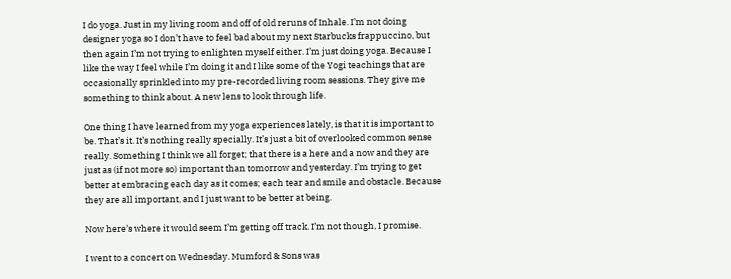I do yoga. Just in my living room and off of old reruns of Inhale. I’m not doing designer yoga so I don’t have to feel bad about my next Starbucks frappuccino, but then again I’m not trying to enlighten myself either. I’m just doing yoga. Because I like the way I feel while I’m doing it and I like some of the Yogi teachings that are occasionally sprinkled into my pre-recorded living room sessions. They give me something to think about. A new lens to look through life.

One thing I have learned from my yoga experiences lately, is that it is important to be. That’s it. It’s nothing really specially. It’s just a bit of overlooked common sense really. Something I think we all forget; that there is a here and a now and they are just as (if not more so) important than tomorrow and yesterday. I’m trying to get better at embracing each day as it comes; each tear and smile and obstacle. Because they are all important, and I just want to be better at being.

Now here’s where it would seem I’m getting off track. I’m not though, I promise.

I went to a concert on Wednesday. Mumford & Sons was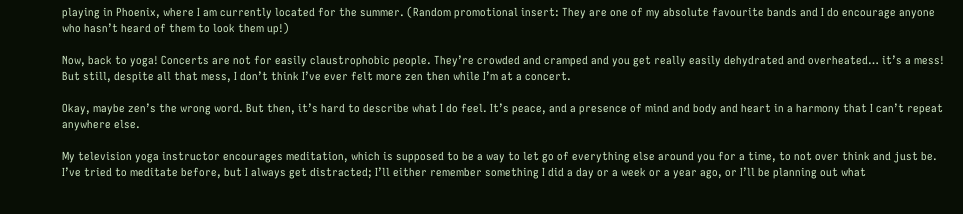playing in Phoenix, where I am currently located for the summer. (Random promotional insert: They are one of my absolute favourite bands and I do encourage anyone who hasn’t heard of them to look them up!)

Now, back to yoga! Concerts are not for easily claustrophobic people. They’re crowded and cramped and you get really easily dehydrated and overheated… it’s a mess! But still, despite all that mess, I don’t think I’ve ever felt more zen then while I’m at a concert.

Okay, maybe zen’s the wrong word. But then, it’s hard to describe what I do feel. It’s peace, and a presence of mind and body and heart in a harmony that I can’t repeat anywhere else.

My television yoga instructor encourages meditation, which is supposed to be a way to let go of everything else around you for a time, to not over think and just be. I’ve tried to meditate before, but I always get distracted; I’ll either remember something I did a day or a week or a year ago, or I’ll be planning out what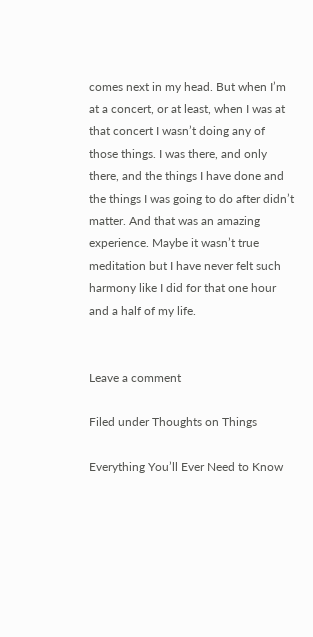comes next in my head. But when I’m at a concert, or at least, when I was at that concert I wasn’t doing any of those things. I was there, and only there, and the things I have done and the things I was going to do after didn’t matter. And that was an amazing experience. Maybe it wasn’t true meditation but I have never felt such harmony like I did for that one hour and a half of my life.


Leave a comment

Filed under Thoughts on Things

Everything You’ll Ever Need to Know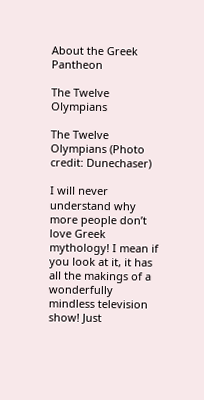About the Greek Pantheon

The Twelve Olympians

The Twelve Olympians (Photo credit: Dunechaser)

I will never understand why more people don’t love Greek mythology! I mean if you look at it, it has all the makings of a wonderfully mindless television show! Just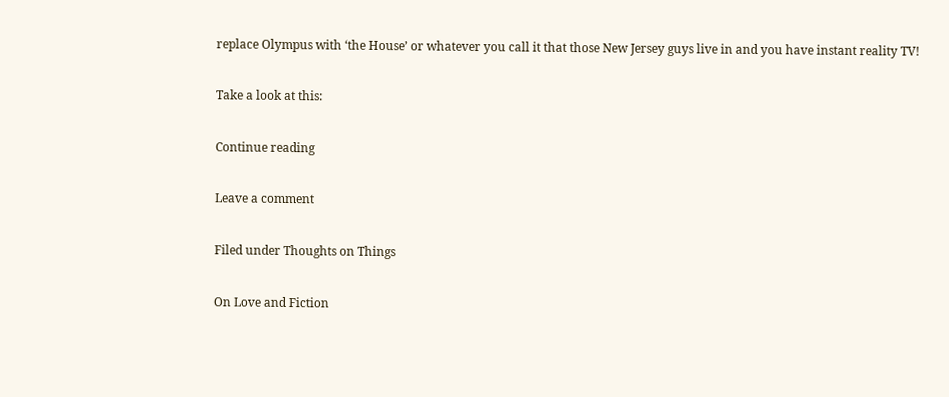replace Olympus with ‘the House’ or whatever you call it that those New Jersey guys live in and you have instant reality TV!

Take a look at this:

Continue reading

Leave a comment

Filed under Thoughts on Things

On Love and Fiction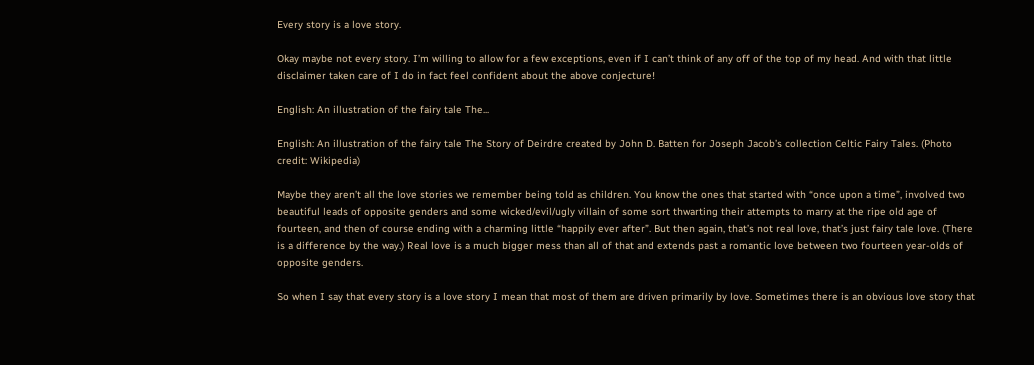Every story is a love story.

Okay maybe not every story. I’m willing to allow for a few exceptions, even if I can’t think of any off of the top of my head. And with that little disclaimer taken care of I do in fact feel confident about the above conjecture!

English: An illustration of the fairy tale The...

English: An illustration of the fairy tale The Story of Deirdre created by John D. Batten for Joseph Jacob’s collection Celtic Fairy Tales. (Photo credit: Wikipedia)

Maybe they aren’t all the love stories we remember being told as children. You know the ones that started with “once upon a time”, involved two beautiful leads of opposite genders and some wicked/evil/ugly villain of some sort thwarting their attempts to marry at the ripe old age of fourteen, and then of course ending with a charming little “happily ever after”. But then again, that’s not real love, that’s just fairy tale love. (There is a difference by the way.) Real love is a much bigger mess than all of that and extends past a romantic love between two fourteen year-olds of opposite genders.

So when I say that every story is a love story I mean that most of them are driven primarily by love. Sometimes there is an obvious love story that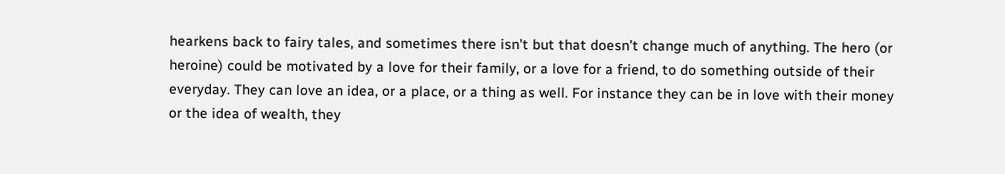hearkens back to fairy tales, and sometimes there isn’t but that doesn’t change much of anything. The hero (or heroine) could be motivated by a love for their family, or a love for a friend, to do something outside of their everyday. They can love an idea, or a place, or a thing as well. For instance they can be in love with their money or the idea of wealth, they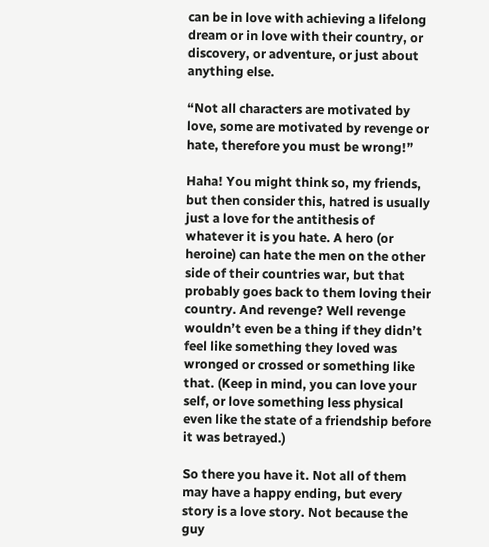can be in love with achieving a lifelong dream or in love with their country, or discovery, or adventure, or just about anything else.

“Not all characters are motivated by love, some are motivated by revenge or hate, therefore you must be wrong!”

Haha! You might think so, my friends, but then consider this, hatred is usually just a love for the antithesis of whatever it is you hate. A hero (or heroine) can hate the men on the other side of their countries war, but that probably goes back to them loving their country. And revenge? Well revenge wouldn’t even be a thing if they didn’t feel like something they loved was wronged or crossed or something like that. (Keep in mind, you can love your self, or love something less physical even like the state of a friendship before it was betrayed.)

So there you have it. Not all of them may have a happy ending, but every story is a love story. Not because the guy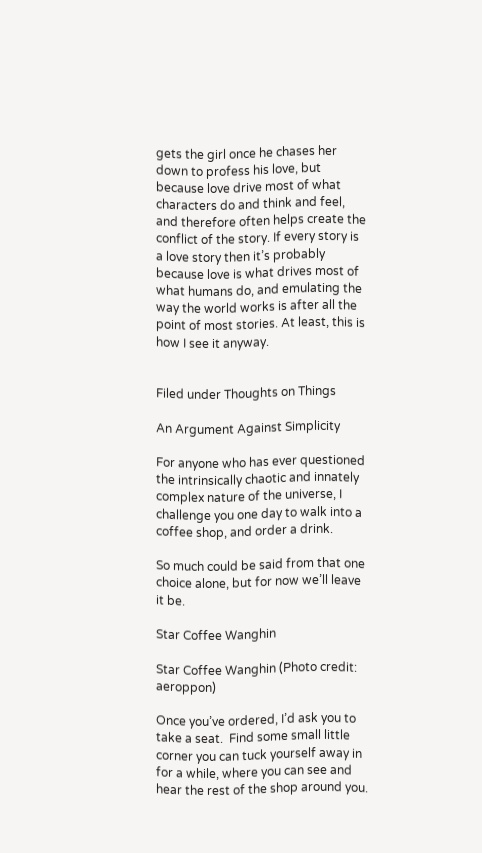gets the girl once he chases her down to profess his love, but because love drive most of what characters do and think and feel, and therefore often helps create the conflict of the story. If every story is a love story then it’s probably because love is what drives most of what humans do, and emulating the way the world works is after all the point of most stories. At least, this is how I see it anyway.


Filed under Thoughts on Things

An Argument Against Simplicity

For anyone who has ever questioned the intrinsically chaotic and innately complex nature of the universe, I challenge you one day to walk into a coffee shop, and order a drink.

So much could be said from that one choice alone, but for now we’ll leave it be.

Star Coffee Wanghin

Star Coffee Wanghin (Photo credit: aeroppon)

Once you’ve ordered, I’d ask you to take a seat.  Find some small little corner you can tuck yourself away in for a while, where you can see and hear the rest of the shop around you.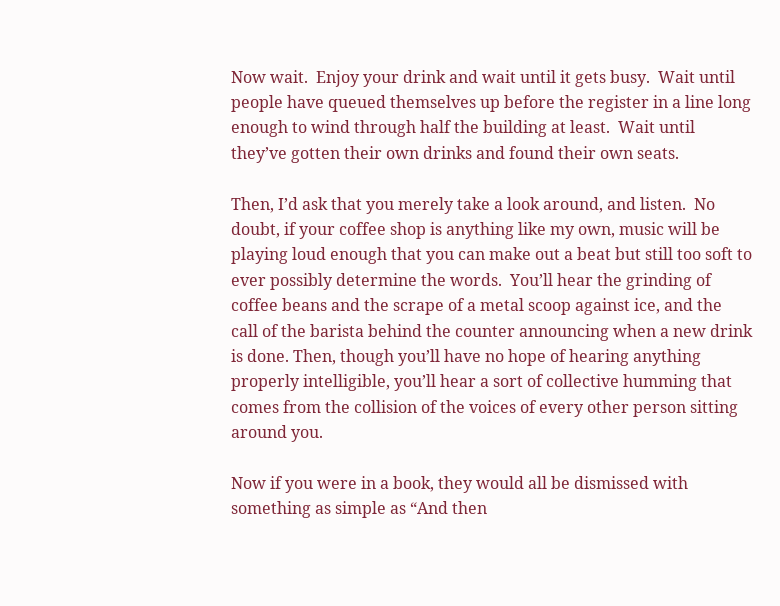Now wait.  Enjoy your drink and wait until it gets busy.  Wait until people have queued themselves up before the register in a line long enough to wind through half the building at least.  Wait until they’ve gotten their own drinks and found their own seats.

Then, I’d ask that you merely take a look around, and listen.  No doubt, if your coffee shop is anything like my own, music will be playing loud enough that you can make out a beat but still too soft to ever possibly determine the words.  You’ll hear the grinding of coffee beans and the scrape of a metal scoop against ice, and the call of the barista behind the counter announcing when a new drink is done. Then, though you’ll have no hope of hearing anything properly intelligible, you’ll hear a sort of collective humming that comes from the collision of the voices of every other person sitting around you.

Now if you were in a book, they would all be dismissed with something as simple as “And then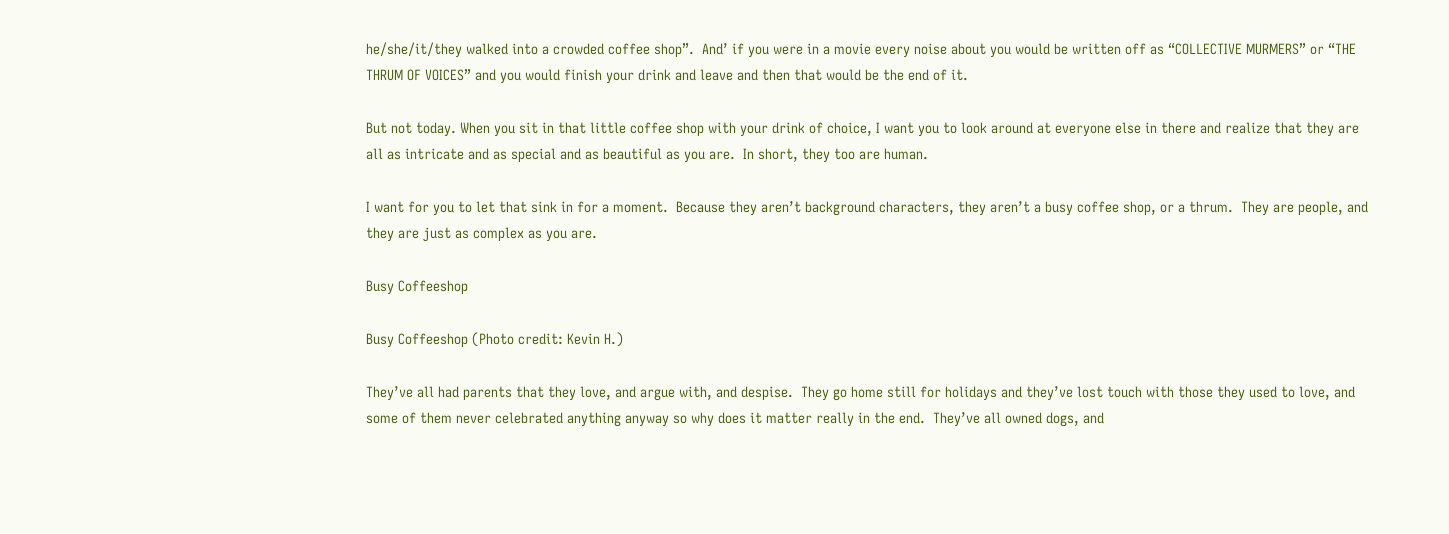he/she/it/they walked into a crowded coffee shop”.  And’ if you were in a movie every noise about you would be written off as “COLLECTIVE MURMERS” or “THE THRUM OF VOICES” and you would finish your drink and leave and then that would be the end of it.

But not today. When you sit in that little coffee shop with your drink of choice, I want you to look around at everyone else in there and realize that they are all as intricate and as special and as beautiful as you are.  In short, they too are human.

I want for you to let that sink in for a moment.  Because they aren’t background characters, they aren’t a busy coffee shop, or a thrum.  They are people, and they are just as complex as you are.

Busy Coffeeshop

Busy Coffeeshop (Photo credit: Kevin H.)

They’ve all had parents that they love, and argue with, and despise.  They go home still for holidays and they’ve lost touch with those they used to love, and some of them never celebrated anything anyway so why does it matter really in the end.  They’ve all owned dogs, and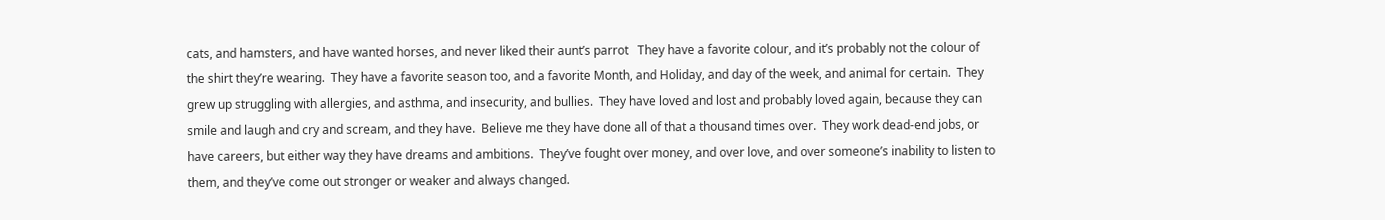cats, and hamsters, and have wanted horses, and never liked their aunt’s parrot   They have a favorite colour, and it’s probably not the colour of the shirt they’re wearing.  They have a favorite season too, and a favorite Month, and Holiday, and day of the week, and animal for certain.  They grew up struggling with allergies, and asthma, and insecurity, and bullies.  They have loved and lost and probably loved again, because they can smile and laugh and cry and scream, and they have.  Believe me they have done all of that a thousand times over.  They work dead-end jobs, or have careers, but either way they have dreams and ambitions.  They’ve fought over money, and over love, and over someone’s inability to listen to them, and they’ve come out stronger or weaker and always changed.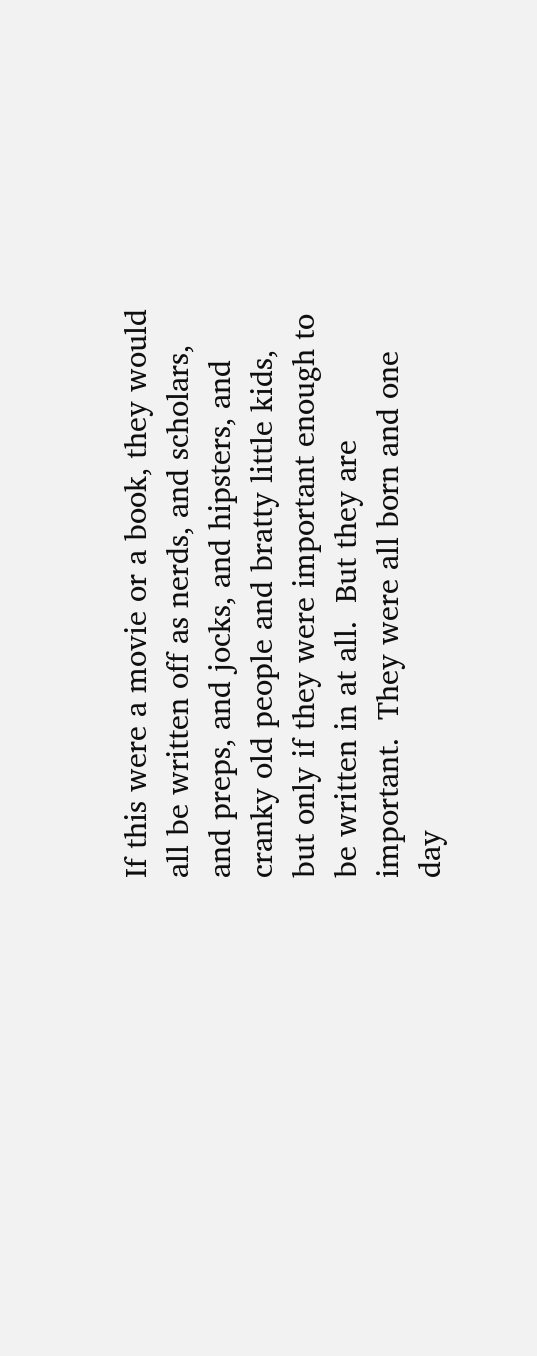If this were a movie or a book, they would all be written off as nerds, and scholars, and preps, and jocks, and hipsters, and cranky old people and bratty little kids, but only if they were important enough to be written in at all.  But they are important.  They were all born and one day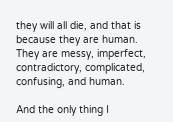they will all die, and that is because they are human.  They are messy, imperfect, contradictory, complicated, confusing, and human.

And the only thing I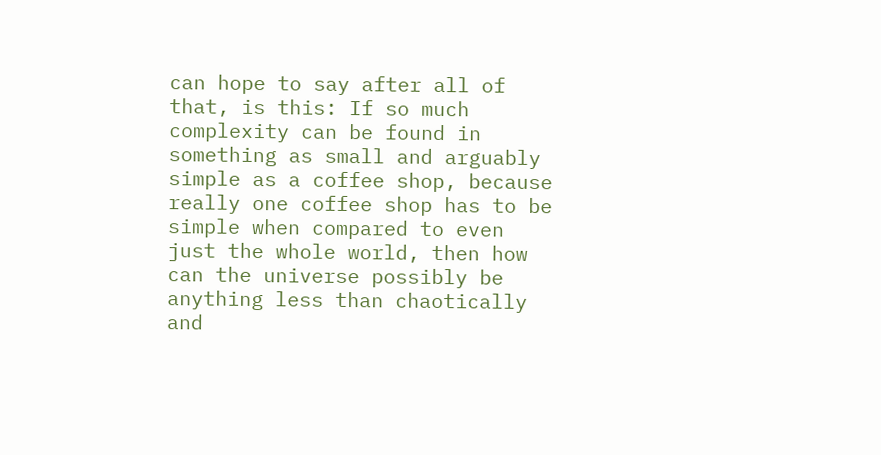can hope to say after all of that, is this: If so much complexity can be found in something as small and arguably simple as a coffee shop, because really one coffee shop has to be simple when compared to even just the whole world, then how can the universe possibly be anything less than chaotically and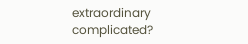extraordinary complicated?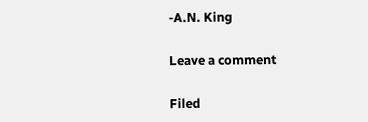-A.N. King

Leave a comment

Filed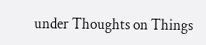under Thoughts on Things